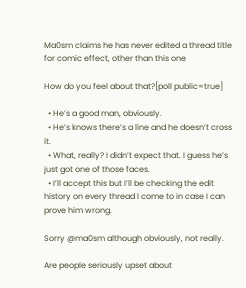Ma0sm claims he has never edited a thread title for comic effect, other than this one

How do you feel about that?[poll public=true]

  • He’s a good man, obviously.
  • He’s knows there’s a line and he doesn’t cross it.
  • What, really? I didn’t expect that. I guess he’s just got one of those faces.
  • I’ll accept this but I’ll be checking the edit history on every thread I come to in case I can prove him wrong.

Sorry @ma0sm although obviously, not really.

Are people seriously upset about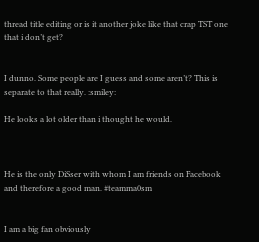thread title editing or is it another joke like that crap TST one that i don’t get?


I dunno. Some people are I guess and some aren’t? This is separate to that really. :smiley:

He looks a lot older than i thought he would.



He is the only DiSser with whom I am friends on Facebook and therefore a good man. #teamma0sm


I am a big fan obviously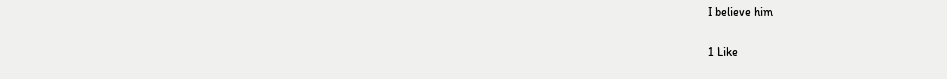I believe him

1 Like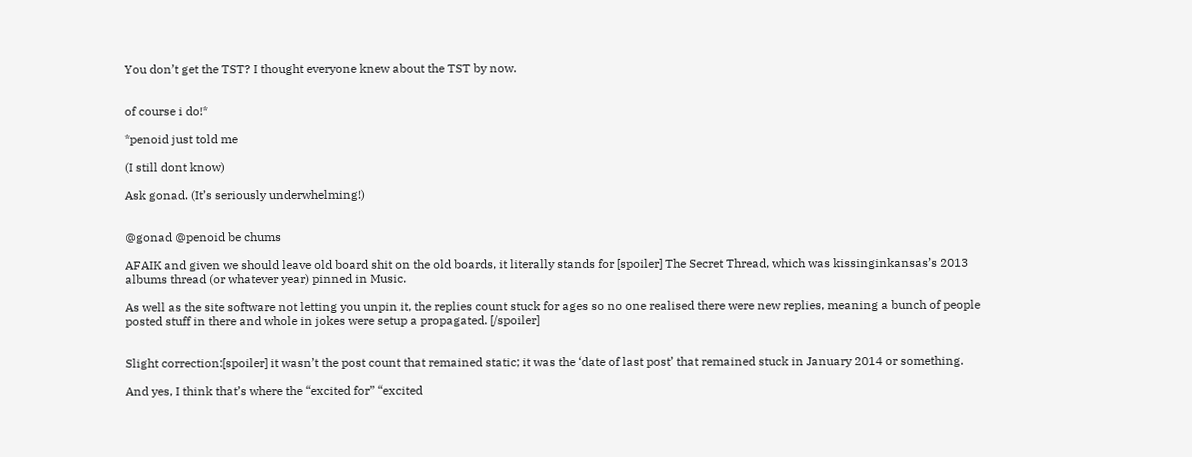You don’t get the TST? I thought everyone knew about the TST by now.


of course i do!*

*penoid just told me

(I still dont know)

Ask gonad. (It’s seriously underwhelming!)


@gonad @penoid be chums

AFAIK and given we should leave old board shit on the old boards, it literally stands for [spoiler] The Secret Thread, which was kissinginkansas’s 2013 albums thread (or whatever year) pinned in Music.

As well as the site software not letting you unpin it, the replies count stuck for ages so no one realised there were new replies, meaning a bunch of people posted stuff in there and whole in jokes were setup a propagated. [/spoiler]


Slight correction:[spoiler] it wasn’t the post count that remained static; it was the ‘date of last post’ that remained stuck in January 2014 or something.

And yes, I think that’s where the “excited for” “excited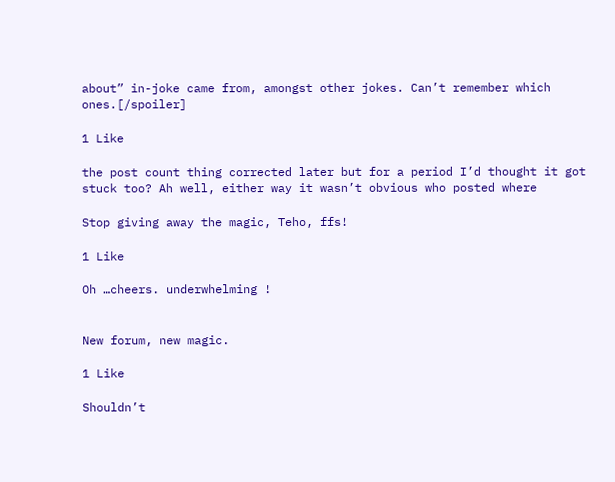about” in-joke came from, amongst other jokes. Can’t remember which ones.[/spoiler]

1 Like

the post count thing corrected later but for a period I’d thought it got stuck too? Ah well, either way it wasn’t obvious who posted where

Stop giving away the magic, Teho, ffs!

1 Like

Oh …cheers. underwhelming !


New forum, new magic.

1 Like

Shouldn’t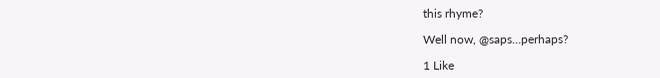this rhyme?

Well now, @saps…perhaps?

1 Like